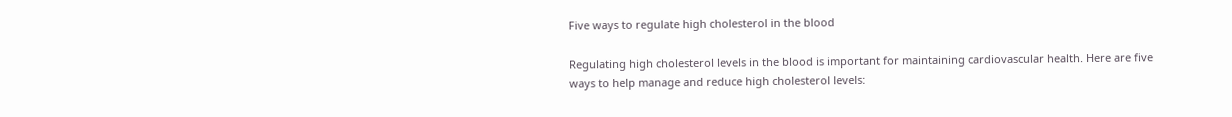Five ways to regulate high cholesterol in the blood

Regulating high cholesterol levels in the blood is important for maintaining cardiovascular health. Here are five ways to help manage and reduce high cholesterol levels: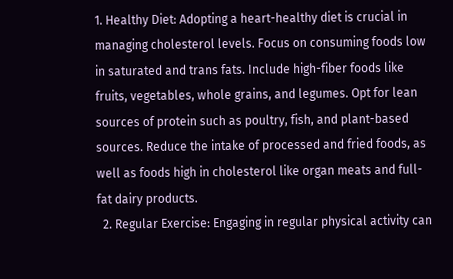1. Healthy Diet: Adopting a heart-healthy diet is crucial in managing cholesterol levels. Focus on consuming foods low in saturated and trans fats. Include high-fiber foods like fruits, vegetables, whole grains, and legumes. Opt for lean sources of protein such as poultry, fish, and plant-based sources. Reduce the intake of processed and fried foods, as well as foods high in cholesterol like organ meats and full-fat dairy products.
  2. Regular Exercise: Engaging in regular physical activity can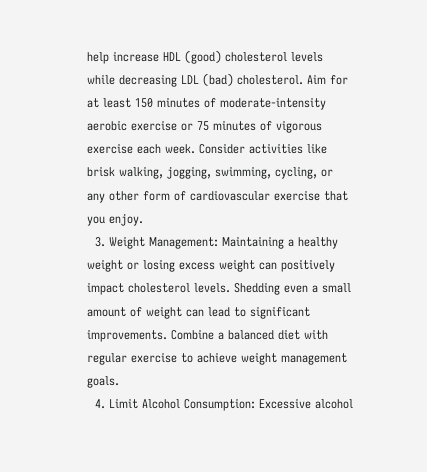help increase HDL (good) cholesterol levels while decreasing LDL (bad) cholesterol. Aim for at least 150 minutes of moderate-intensity aerobic exercise or 75 minutes of vigorous exercise each week. Consider activities like brisk walking, jogging, swimming, cycling, or any other form of cardiovascular exercise that you enjoy.
  3. Weight Management: Maintaining a healthy weight or losing excess weight can positively impact cholesterol levels. Shedding even a small amount of weight can lead to significant improvements. Combine a balanced diet with regular exercise to achieve weight management goals.
  4. Limit Alcohol Consumption: Excessive alcohol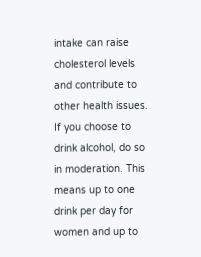intake can raise cholesterol levels and contribute to other health issues. If you choose to drink alcohol, do so in moderation. This means up to one drink per day for women and up to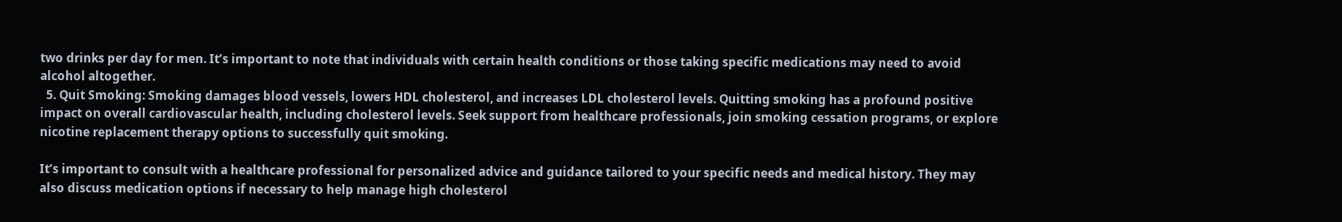two drinks per day for men. It’s important to note that individuals with certain health conditions or those taking specific medications may need to avoid alcohol altogether.
  5. Quit Smoking: Smoking damages blood vessels, lowers HDL cholesterol, and increases LDL cholesterol levels. Quitting smoking has a profound positive impact on overall cardiovascular health, including cholesterol levels. Seek support from healthcare professionals, join smoking cessation programs, or explore nicotine replacement therapy options to successfully quit smoking.

It’s important to consult with a healthcare professional for personalized advice and guidance tailored to your specific needs and medical history. They may also discuss medication options if necessary to help manage high cholesterol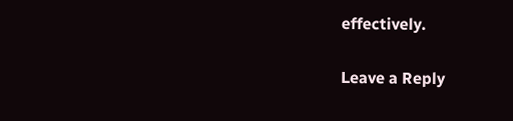effectively.

Leave a Reply